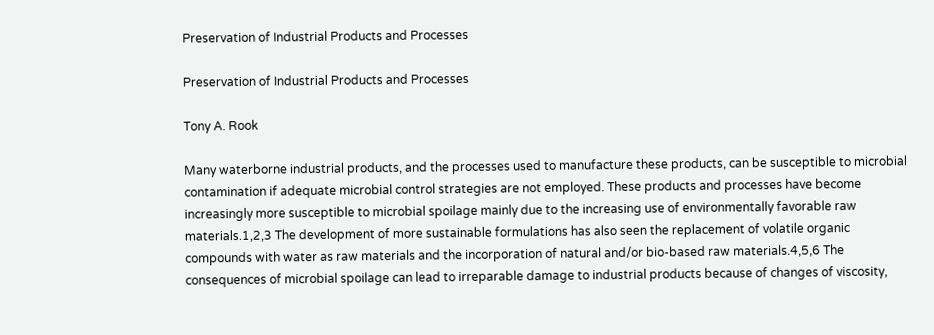Preservation of Industrial Products and Processes

Preservation of Industrial Products and Processes

Tony A. Rook

Many waterborne industrial products, and the processes used to manufacture these products, can be susceptible to microbial contamination if adequate microbial control strategies are not employed. These products and processes have become increasingly more susceptible to microbial spoilage mainly due to the increasing use of environmentally favorable raw materials.1,2,3 The development of more sustainable formulations has also seen the replacement of volatile organic compounds with water as raw materials and the incorporation of natural and/or bio-based raw materials.4,5,6 The consequences of microbial spoilage can lead to irreparable damage to industrial products because of changes of viscosity,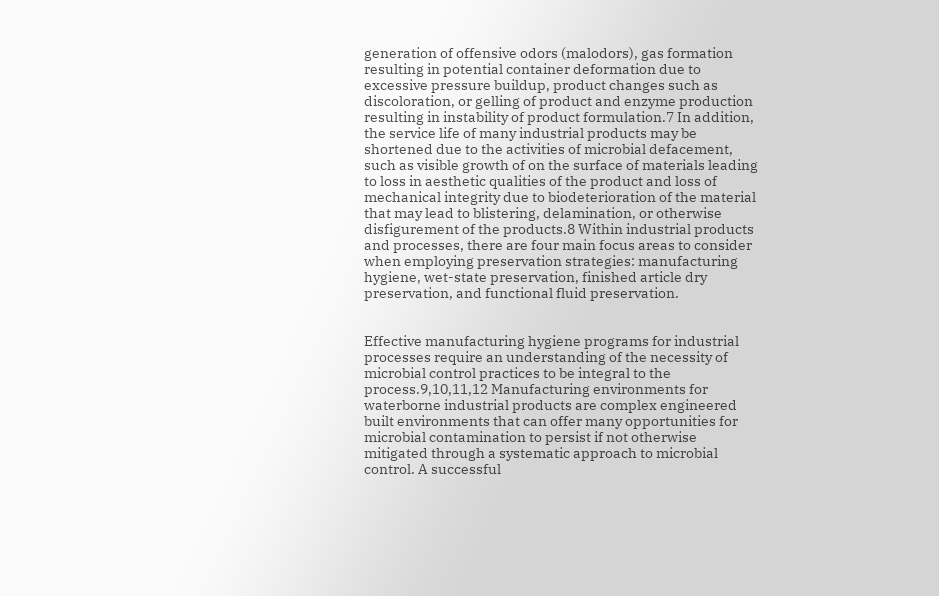generation of offensive odors (malodors), gas formation resulting in potential container deformation due to excessive pressure buildup, product changes such as discoloration, or gelling of product and enzyme production resulting in instability of product formulation.7 In addition, the service life of many industrial products may be shortened due to the activities of microbial defacement, such as visible growth of on the surface of materials leading to loss in aesthetic qualities of the product and loss of mechanical integrity due to biodeterioration of the material that may lead to blistering, delamination, or otherwise disfigurement of the products.8 Within industrial products and processes, there are four main focus areas to consider when employing preservation strategies: manufacturing hygiene, wet-state preservation, finished article dry preservation, and functional fluid preservation.


Effective manufacturing hygiene programs for industrial processes require an understanding of the necessity of microbial control practices to be integral to the process.9,10,11,12 Manufacturing environments for waterborne industrial products are complex engineered built environments that can offer many opportunities for microbial contamination to persist if not otherwise mitigated through a systematic approach to microbial control. A successful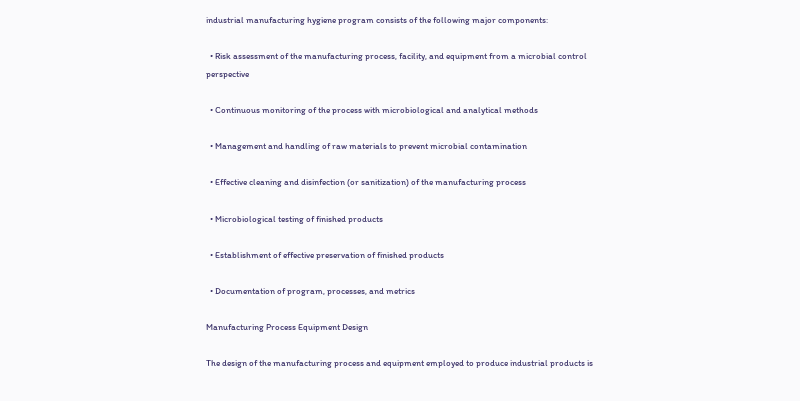industrial manufacturing hygiene program consists of the following major components:

  • Risk assessment of the manufacturing process, facility, and equipment from a microbial control perspective

  • Continuous monitoring of the process with microbiological and analytical methods

  • Management and handling of raw materials to prevent microbial contamination

  • Effective cleaning and disinfection (or sanitization) of the manufacturing process

  • Microbiological testing of finished products

  • Establishment of effective preservation of finished products

  • Documentation of program, processes, and metrics

Manufacturing Process Equipment Design

The design of the manufacturing process and equipment employed to produce industrial products is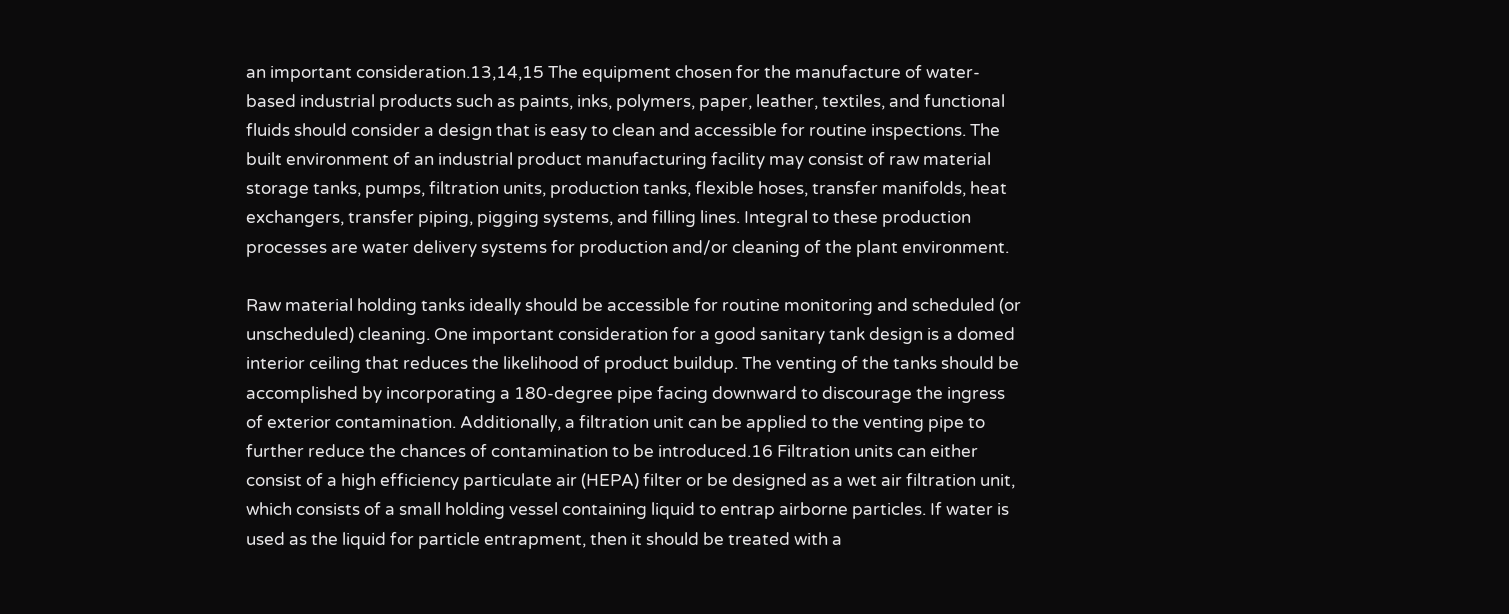an important consideration.13,14,15 The equipment chosen for the manufacture of water-based industrial products such as paints, inks, polymers, paper, leather, textiles, and functional fluids should consider a design that is easy to clean and accessible for routine inspections. The built environment of an industrial product manufacturing facility may consist of raw material storage tanks, pumps, filtration units, production tanks, flexible hoses, transfer manifolds, heat exchangers, transfer piping, pigging systems, and filling lines. Integral to these production processes are water delivery systems for production and/or cleaning of the plant environment.

Raw material holding tanks ideally should be accessible for routine monitoring and scheduled (or unscheduled) cleaning. One important consideration for a good sanitary tank design is a domed interior ceiling that reduces the likelihood of product buildup. The venting of the tanks should be accomplished by incorporating a 180-degree pipe facing downward to discourage the ingress of exterior contamination. Additionally, a filtration unit can be applied to the venting pipe to further reduce the chances of contamination to be introduced.16 Filtration units can either consist of a high efficiency particulate air (HEPA) filter or be designed as a wet air filtration unit, which consists of a small holding vessel containing liquid to entrap airborne particles. If water is used as the liquid for particle entrapment, then it should be treated with a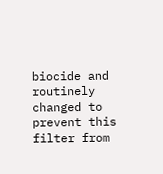biocide and routinely changed to prevent this filter from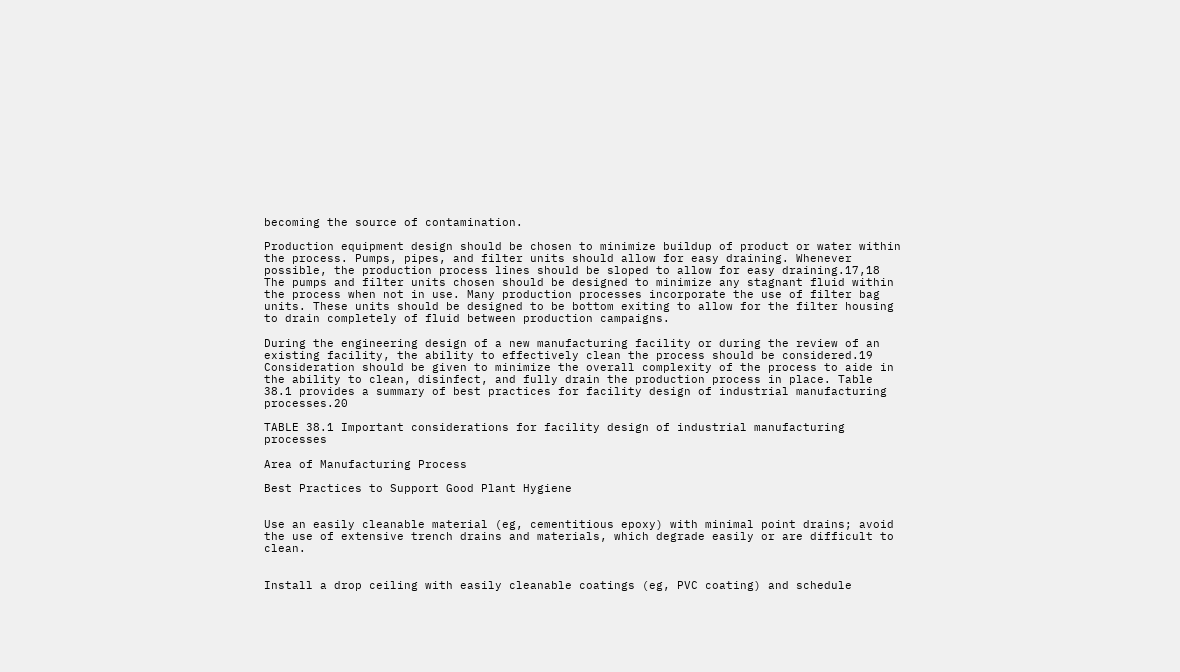becoming the source of contamination.

Production equipment design should be chosen to minimize buildup of product or water within the process. Pumps, pipes, and filter units should allow for easy draining. Whenever possible, the production process lines should be sloped to allow for easy draining.17,18 The pumps and filter units chosen should be designed to minimize any stagnant fluid within the process when not in use. Many production processes incorporate the use of filter bag units. These units should be designed to be bottom exiting to allow for the filter housing to drain completely of fluid between production campaigns.

During the engineering design of a new manufacturing facility or during the review of an existing facility, the ability to effectively clean the process should be considered.19 Consideration should be given to minimize the overall complexity of the process to aide in the ability to clean, disinfect, and fully drain the production process in place. Table 38.1 provides a summary of best practices for facility design of industrial manufacturing processes.20

TABLE 38.1 Important considerations for facility design of industrial manufacturing processes

Area of Manufacturing Process

Best Practices to Support Good Plant Hygiene


Use an easily cleanable material (eg, cementitious epoxy) with minimal point drains; avoid the use of extensive trench drains and materials, which degrade easily or are difficult to clean.


Install a drop ceiling with easily cleanable coatings (eg, PVC coating) and schedule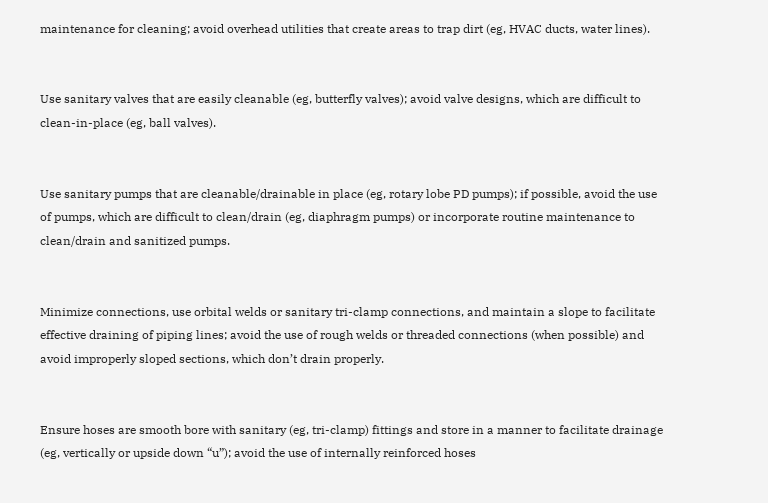maintenance for cleaning; avoid overhead utilities that create areas to trap dirt (eg, HVAC ducts, water lines).


Use sanitary valves that are easily cleanable (eg, butterfly valves); avoid valve designs, which are difficult to clean-in-place (eg, ball valves).


Use sanitary pumps that are cleanable/drainable in place (eg, rotary lobe PD pumps); if possible, avoid the use of pumps, which are difficult to clean/drain (eg, diaphragm pumps) or incorporate routine maintenance to clean/drain and sanitized pumps.


Minimize connections, use orbital welds or sanitary tri-clamp connections, and maintain a slope to facilitate effective draining of piping lines; avoid the use of rough welds or threaded connections (when possible) and avoid improperly sloped sections, which don’t drain properly.


Ensure hoses are smooth bore with sanitary (eg, tri-clamp) fittings and store in a manner to facilitate drainage (eg, vertically or upside down “u”); avoid the use of internally reinforced hoses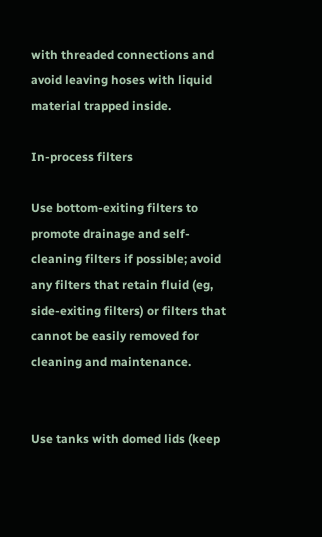with threaded connections and avoid leaving hoses with liquid material trapped inside.

In-process filters

Use bottom-exiting filters to promote drainage and self-cleaning filters if possible; avoid any filters that retain fluid (eg, side-exiting filters) or filters that cannot be easily removed for cleaning and maintenance.


Use tanks with domed lids (keep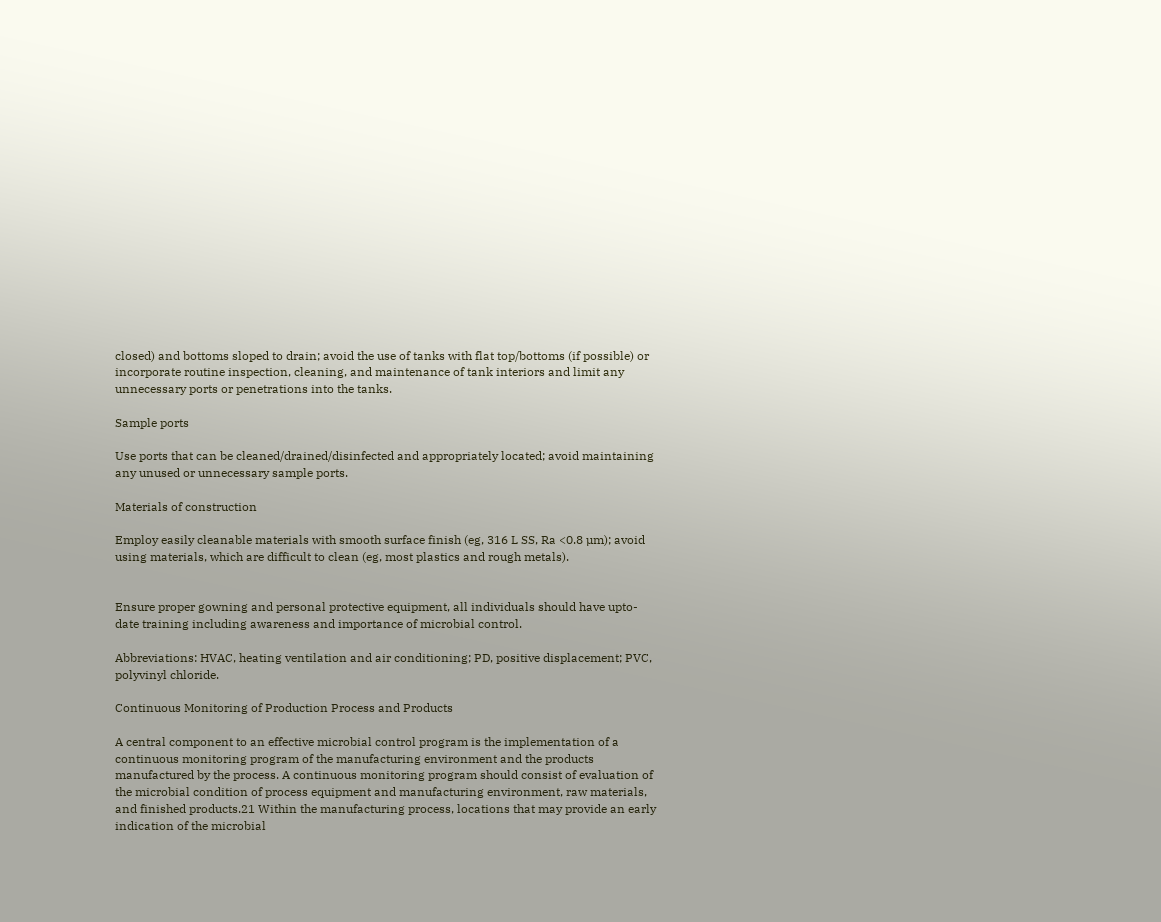closed) and bottoms sloped to drain; avoid the use of tanks with flat top/bottoms (if possible) or incorporate routine inspection, cleaning, and maintenance of tank interiors and limit any unnecessary ports or penetrations into the tanks.

Sample ports

Use ports that can be cleaned/drained/disinfected and appropriately located; avoid maintaining any unused or unnecessary sample ports.

Materials of construction

Employ easily cleanable materials with smooth surface finish (eg, 316 L SS, Ra <0.8 µm); avoid using materials, which are difficult to clean (eg, most plastics and rough metals).


Ensure proper gowning and personal protective equipment, all individuals should have upto-date training including awareness and importance of microbial control.

Abbreviations: HVAC, heating ventilation and air conditioning; PD, positive displacement; PVC, polyvinyl chloride.

Continuous Monitoring of Production Process and Products

A central component to an effective microbial control program is the implementation of a continuous monitoring program of the manufacturing environment and the products manufactured by the process. A continuous monitoring program should consist of evaluation of the microbial condition of process equipment and manufacturing environment, raw materials, and finished products.21 Within the manufacturing process, locations that may provide an early indication of the microbial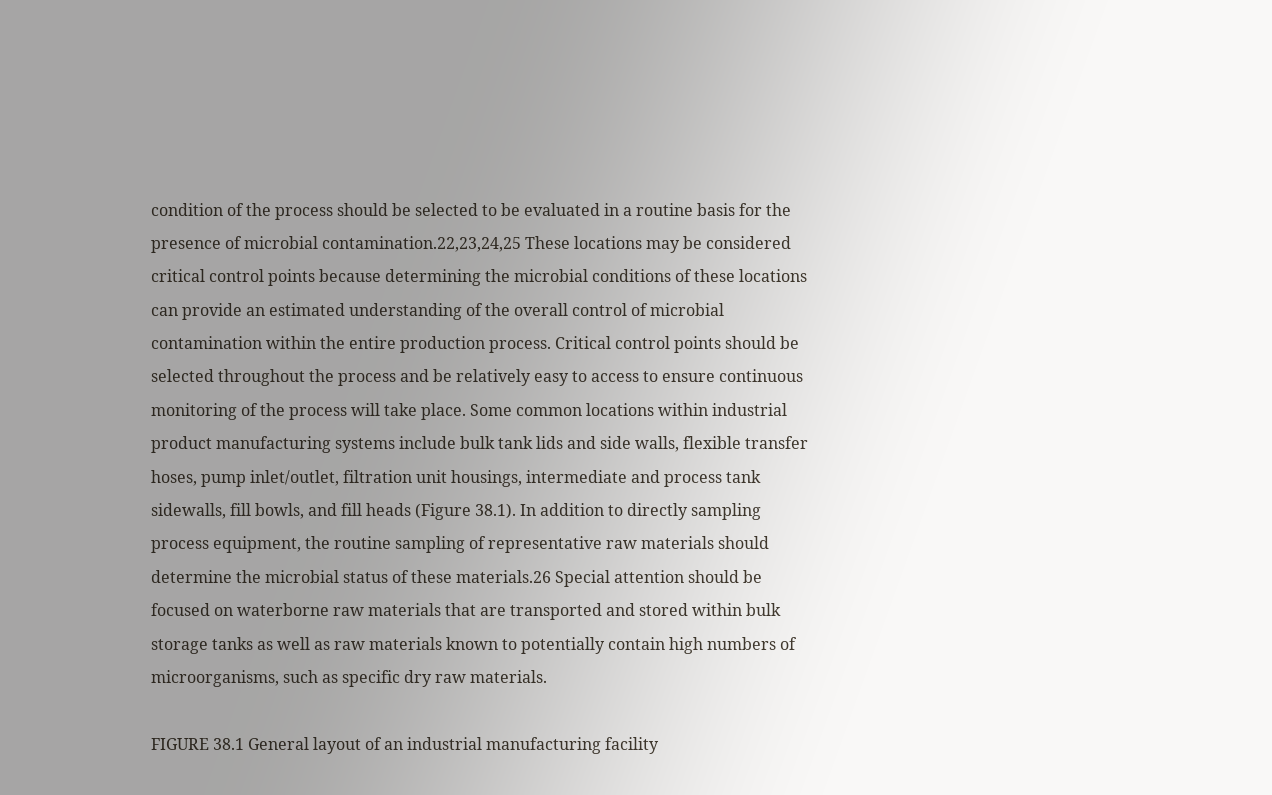condition of the process should be selected to be evaluated in a routine basis for the presence of microbial contamination.22,23,24,25 These locations may be considered critical control points because determining the microbial conditions of these locations can provide an estimated understanding of the overall control of microbial contamination within the entire production process. Critical control points should be selected throughout the process and be relatively easy to access to ensure continuous monitoring of the process will take place. Some common locations within industrial product manufacturing systems include bulk tank lids and side walls, flexible transfer hoses, pump inlet/outlet, filtration unit housings, intermediate and process tank sidewalls, fill bowls, and fill heads (Figure 38.1). In addition to directly sampling process equipment, the routine sampling of representative raw materials should determine the microbial status of these materials.26 Special attention should be focused on waterborne raw materials that are transported and stored within bulk storage tanks as well as raw materials known to potentially contain high numbers of microorganisms, such as specific dry raw materials.

FIGURE 38.1 General layout of an industrial manufacturing facility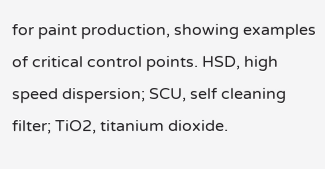for paint production, showing examples of critical control points. HSD, high speed dispersion; SCU, self cleaning filter; TiO2, titanium dioxide.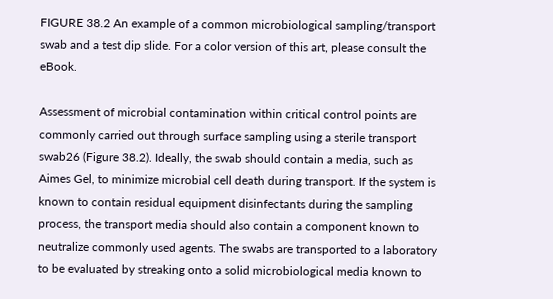FIGURE 38.2 An example of a common microbiological sampling/transport swab and a test dip slide. For a color version of this art, please consult the eBook.

Assessment of microbial contamination within critical control points are commonly carried out through surface sampling using a sterile transport swab26 (Figure 38.2). Ideally, the swab should contain a media, such as Aimes Gel, to minimize microbial cell death during transport. If the system is known to contain residual equipment disinfectants during the sampling process, the transport media should also contain a component known to neutralize commonly used agents. The swabs are transported to a laboratory to be evaluated by streaking onto a solid microbiological media known to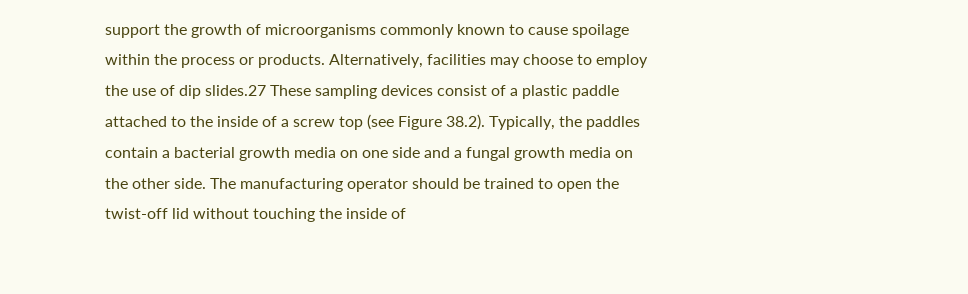support the growth of microorganisms commonly known to cause spoilage
within the process or products. Alternatively, facilities may choose to employ the use of dip slides.27 These sampling devices consist of a plastic paddle attached to the inside of a screw top (see Figure 38.2). Typically, the paddles contain a bacterial growth media on one side and a fungal growth media on the other side. The manufacturing operator should be trained to open the twist-off lid without touching the inside of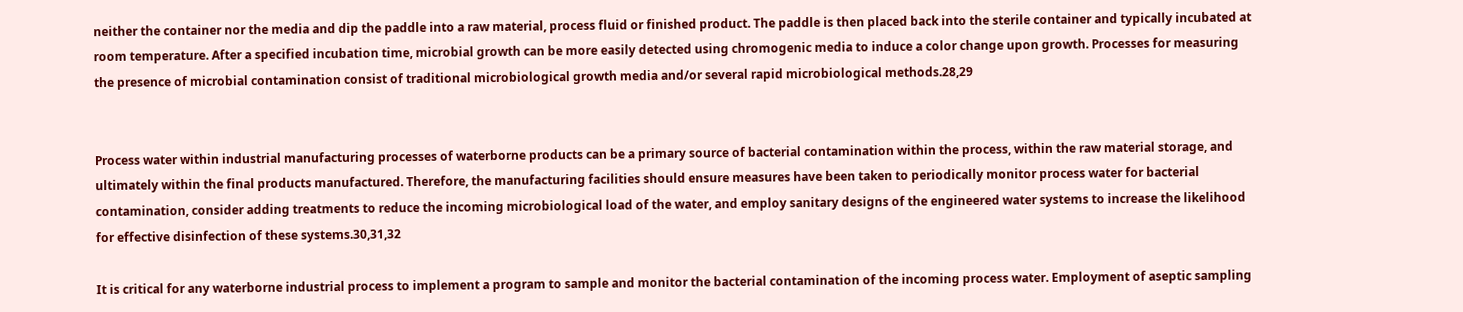neither the container nor the media and dip the paddle into a raw material, process fluid or finished product. The paddle is then placed back into the sterile container and typically incubated at room temperature. After a specified incubation time, microbial growth can be more easily detected using chromogenic media to induce a color change upon growth. Processes for measuring the presence of microbial contamination consist of traditional microbiological growth media and/or several rapid microbiological methods.28,29


Process water within industrial manufacturing processes of waterborne products can be a primary source of bacterial contamination within the process, within the raw material storage, and ultimately within the final products manufactured. Therefore, the manufacturing facilities should ensure measures have been taken to periodically monitor process water for bacterial contamination, consider adding treatments to reduce the incoming microbiological load of the water, and employ sanitary designs of the engineered water systems to increase the likelihood for effective disinfection of these systems.30,31,32

It is critical for any waterborne industrial process to implement a program to sample and monitor the bacterial contamination of the incoming process water. Employment of aseptic sampling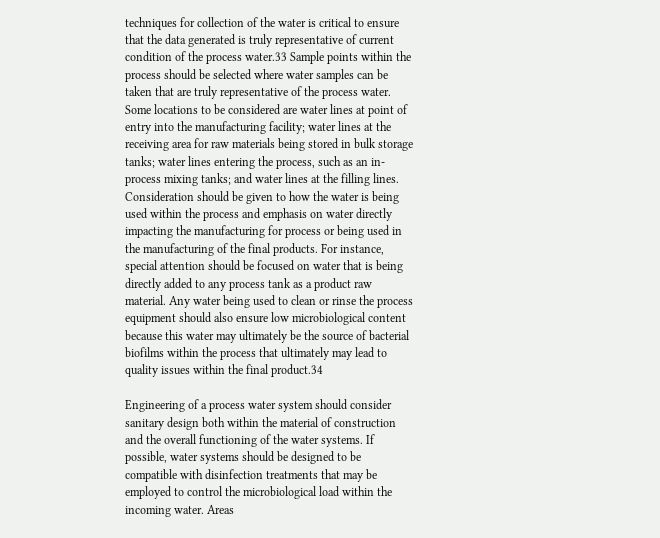techniques for collection of the water is critical to ensure that the data generated is truly representative of current condition of the process water.33 Sample points within the process should be selected where water samples can be taken that are truly representative of the process water. Some locations to be considered are water lines at point of entry into the manufacturing facility; water lines at the receiving area for raw materials being stored in bulk storage tanks; water lines entering the process, such as an in-process mixing tanks; and water lines at the filling lines. Consideration should be given to how the water is being used within the process and emphasis on water directly impacting the manufacturing for process or being used in the manufacturing of the final products. For instance, special attention should be focused on water that is being directly added to any process tank as a product raw material. Any water being used to clean or rinse the process equipment should also ensure low microbiological content because this water may ultimately be the source of bacterial biofilms within the process that ultimately may lead to quality issues within the final product.34

Engineering of a process water system should consider sanitary design both within the material of construction and the overall functioning of the water systems. If possible, water systems should be designed to be compatible with disinfection treatments that may be employed to control the microbiological load within the incoming water. Areas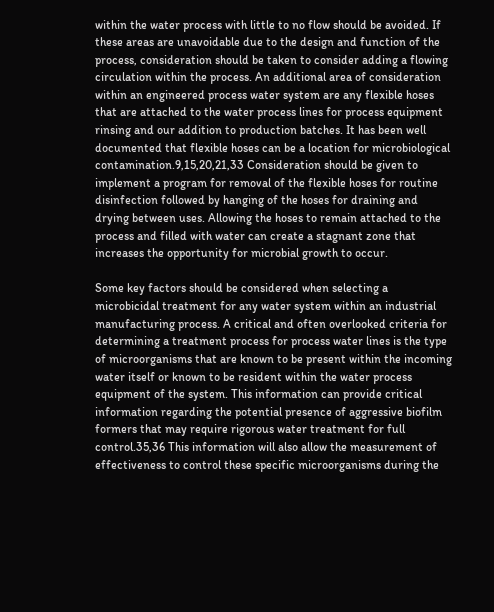within the water process with little to no flow should be avoided. If these areas are unavoidable due to the design and function of the process, consideration should be taken to consider adding a flowing circulation within the process. An additional area of consideration within an engineered process water system are any flexible hoses that are attached to the water process lines for process equipment rinsing and our addition to production batches. It has been well documented that flexible hoses can be a location for microbiological contamination.9,15,20,21,33 Consideration should be given to implement a program for removal of the flexible hoses for routine disinfection followed by hanging of the hoses for draining and drying between uses. Allowing the hoses to remain attached to the process and filled with water can create a stagnant zone that increases the opportunity for microbial growth to occur.

Some key factors should be considered when selecting a microbicidal treatment for any water system within an industrial manufacturing process. A critical and often overlooked criteria for determining a treatment process for process water lines is the type of microorganisms that are known to be present within the incoming water itself or known to be resident within the water process equipment of the system. This information can provide critical information regarding the potential presence of aggressive biofilm formers that may require rigorous water treatment for full control.35,36 This information will also allow the measurement of effectiveness to control these specific microorganisms during the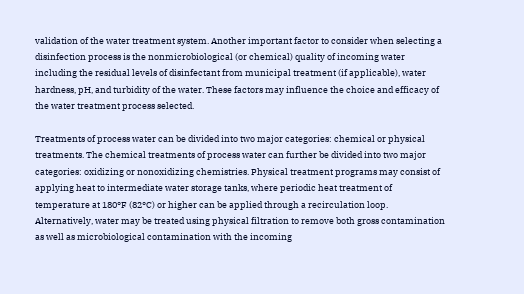validation of the water treatment system. Another important factor to consider when selecting a disinfection process is the nonmicrobiological (or chemical) quality of incoming water including the residual levels of disinfectant from municipal treatment (if applicable), water hardness, pH, and turbidity of the water. These factors may influence the choice and efficacy of the water treatment process selected.

Treatments of process water can be divided into two major categories: chemical or physical treatments. The chemical treatments of process water can further be divided into two major categories: oxidizing or nonoxidizing chemistries. Physical treatment programs may consist of applying heat to intermediate water storage tanks, where periodic heat treatment of temperature at 180°F (82°C) or higher can be applied through a recirculation loop. Alternatively, water may be treated using physical filtration to remove both gross contamination as well as microbiological contamination with the incoming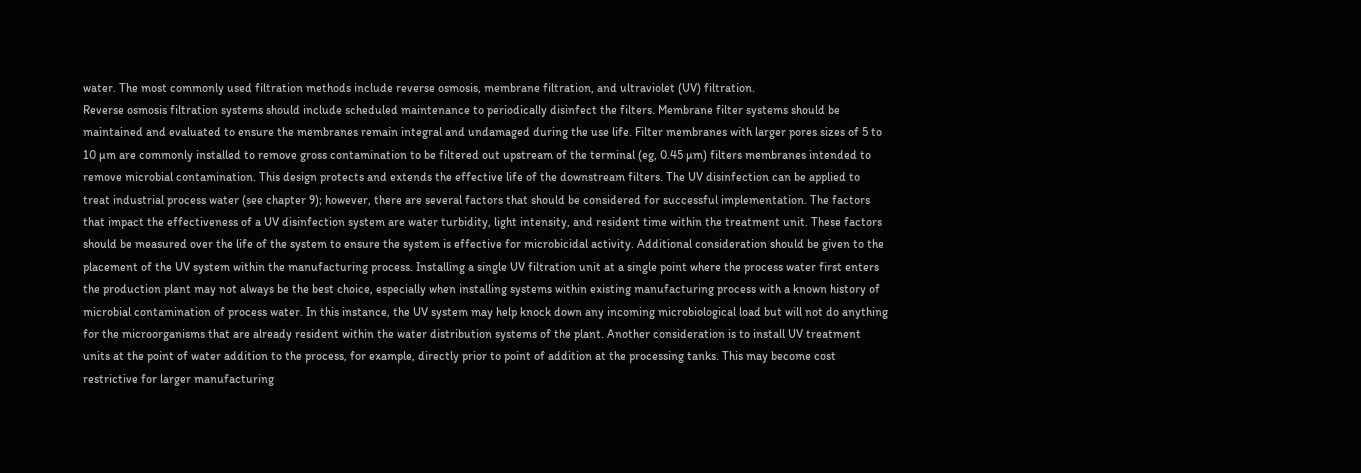water. The most commonly used filtration methods include reverse osmosis, membrane filtration, and ultraviolet (UV) filtration.
Reverse osmosis filtration systems should include scheduled maintenance to periodically disinfect the filters. Membrane filter systems should be maintained and evaluated to ensure the membranes remain integral and undamaged during the use life. Filter membranes with larger pores sizes of 5 to 10 µm are commonly installed to remove gross contamination to be filtered out upstream of the terminal (eg, 0.45 µm) filters membranes intended to remove microbial contamination. This design protects and extends the effective life of the downstream filters. The UV disinfection can be applied to treat industrial process water (see chapter 9); however, there are several factors that should be considered for successful implementation. The factors that impact the effectiveness of a UV disinfection system are water turbidity, light intensity, and resident time within the treatment unit. These factors should be measured over the life of the system to ensure the system is effective for microbicidal activity. Additional consideration should be given to the placement of the UV system within the manufacturing process. Installing a single UV filtration unit at a single point where the process water first enters the production plant may not always be the best choice, especially when installing systems within existing manufacturing process with a known history of microbial contamination of process water. In this instance, the UV system may help knock down any incoming microbiological load but will not do anything for the microorganisms that are already resident within the water distribution systems of the plant. Another consideration is to install UV treatment units at the point of water addition to the process, for example, directly prior to point of addition at the processing tanks. This may become cost restrictive for larger manufacturing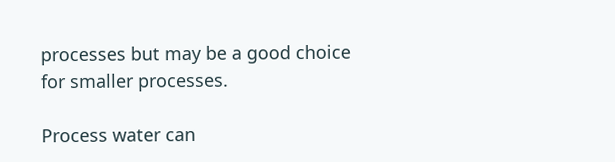processes but may be a good choice for smaller processes.

Process water can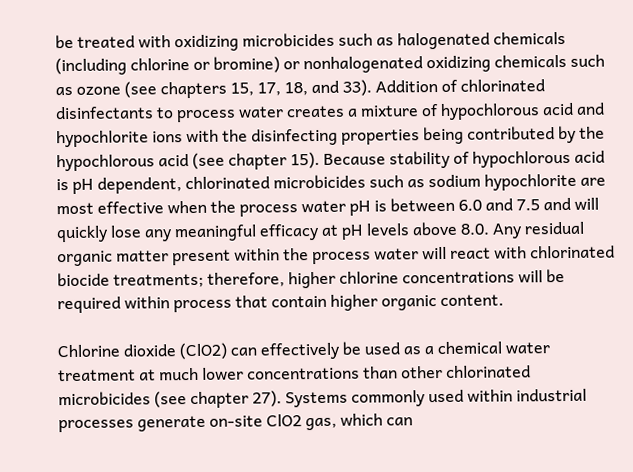be treated with oxidizing microbicides such as halogenated chemicals (including chlorine or bromine) or nonhalogenated oxidizing chemicals such as ozone (see chapters 15, 17, 18, and 33). Addition of chlorinated disinfectants to process water creates a mixture of hypochlorous acid and hypochlorite ions with the disinfecting properties being contributed by the hypochlorous acid (see chapter 15). Because stability of hypochlorous acid is pH dependent, chlorinated microbicides such as sodium hypochlorite are most effective when the process water pH is between 6.0 and 7.5 and will quickly lose any meaningful efficacy at pH levels above 8.0. Any residual organic matter present within the process water will react with chlorinated biocide treatments; therefore, higher chlorine concentrations will be required within process that contain higher organic content.

Chlorine dioxide (ClO2) can effectively be used as a chemical water treatment at much lower concentrations than other chlorinated microbicides (see chapter 27). Systems commonly used within industrial processes generate on-site ClO2 gas, which can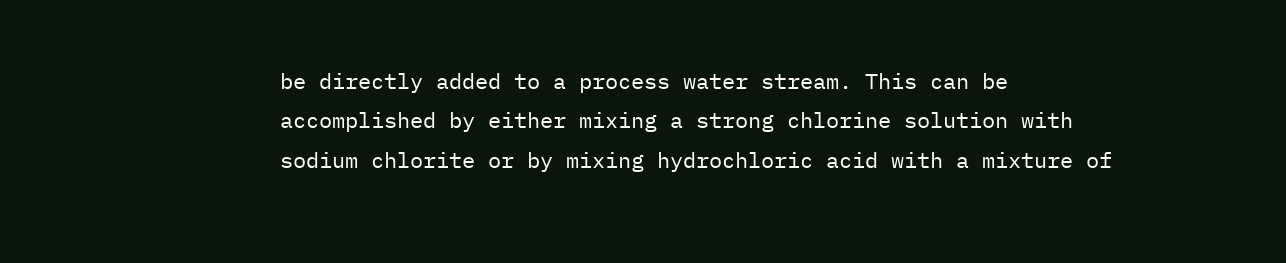be directly added to a process water stream. This can be accomplished by either mixing a strong chlorine solution with sodium chlorite or by mixing hydrochloric acid with a mixture of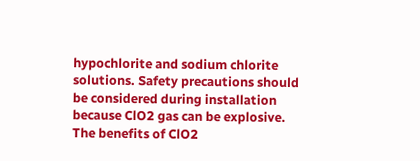hypochlorite and sodium chlorite solutions. Safety precautions should be considered during installation because ClO2 gas can be explosive. The benefits of ClO2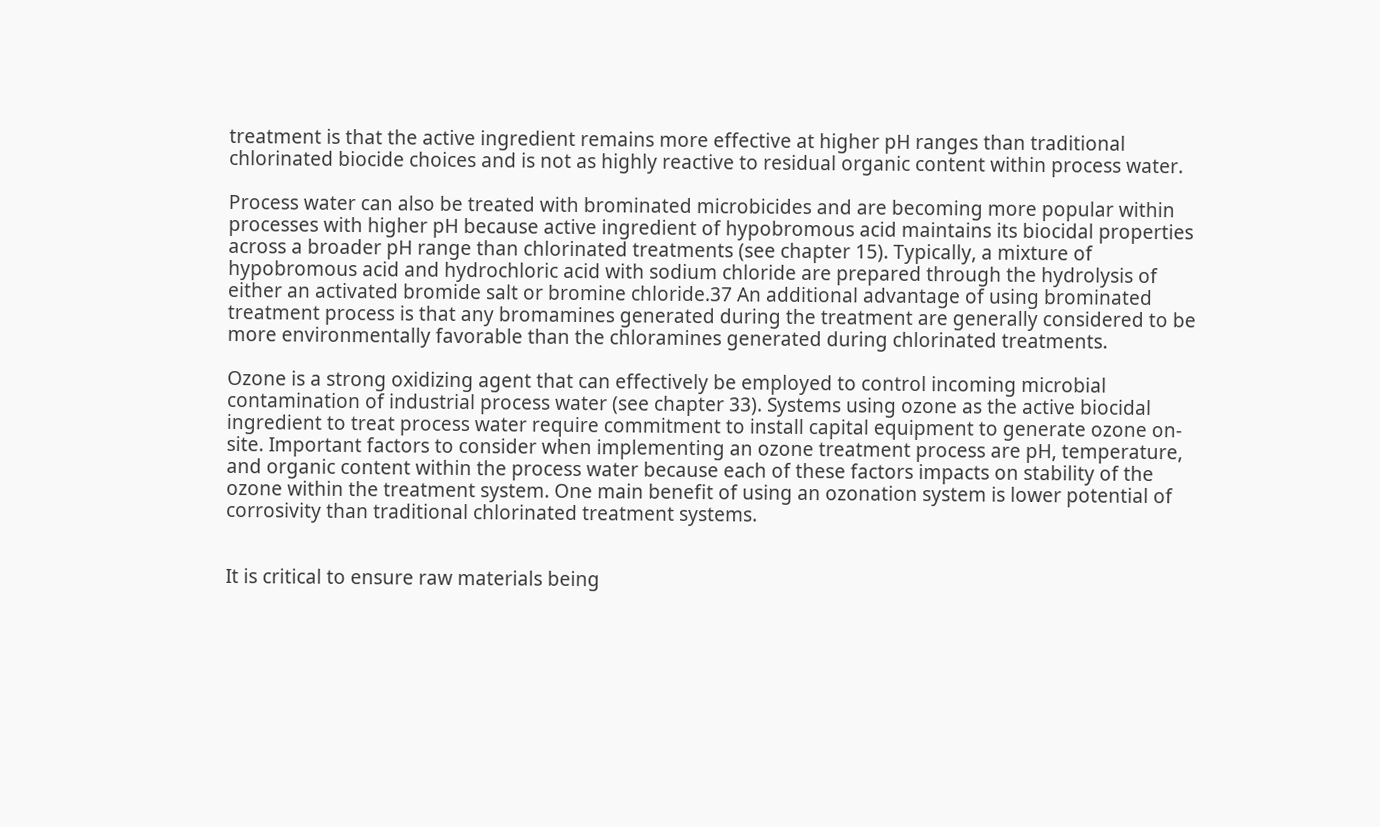treatment is that the active ingredient remains more effective at higher pH ranges than traditional chlorinated biocide choices and is not as highly reactive to residual organic content within process water.

Process water can also be treated with brominated microbicides and are becoming more popular within processes with higher pH because active ingredient of hypobromous acid maintains its biocidal properties across a broader pH range than chlorinated treatments (see chapter 15). Typically, a mixture of hypobromous acid and hydrochloric acid with sodium chloride are prepared through the hydrolysis of either an activated bromide salt or bromine chloride.37 An additional advantage of using brominated treatment process is that any bromamines generated during the treatment are generally considered to be more environmentally favorable than the chloramines generated during chlorinated treatments.

Ozone is a strong oxidizing agent that can effectively be employed to control incoming microbial contamination of industrial process water (see chapter 33). Systems using ozone as the active biocidal ingredient to treat process water require commitment to install capital equipment to generate ozone on-site. Important factors to consider when implementing an ozone treatment process are pH, temperature, and organic content within the process water because each of these factors impacts on stability of the ozone within the treatment system. One main benefit of using an ozonation system is lower potential of corrosivity than traditional chlorinated treatment systems.


It is critical to ensure raw materials being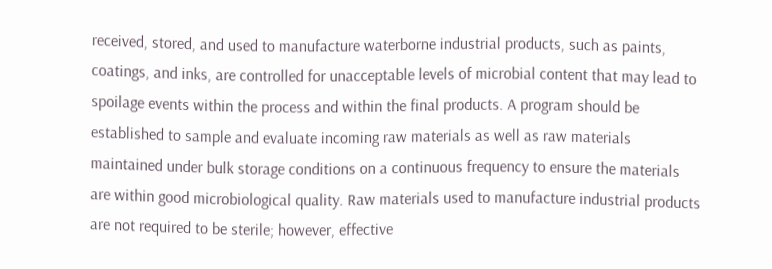received, stored, and used to manufacture waterborne industrial products, such as paints, coatings, and inks, are controlled for unacceptable levels of microbial content that may lead to spoilage events within the process and within the final products. A program should be established to sample and evaluate incoming raw materials as well as raw materials maintained under bulk storage conditions on a continuous frequency to ensure the materials are within good microbiological quality. Raw materials used to manufacture industrial products are not required to be sterile; however, effective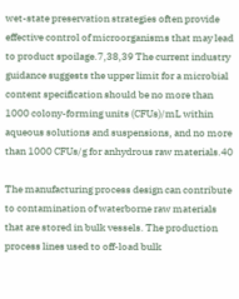wet-state preservation strategies often provide effective control of microorganisms that may lead to product spoilage.7,38,39 The current industry guidance suggests the upper limit for a microbial content specification should be no more than 1000 colony-forming units (CFUs)/mL within aqueous solutions and suspensions, and no more than 1000 CFUs/g for anhydrous raw materials.40

The manufacturing process design can contribute to contamination of waterborne raw materials that are stored in bulk vessels. The production process lines used to off-load bulk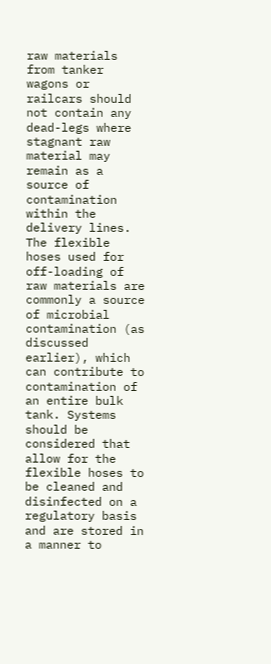raw materials from tanker wagons or railcars should not contain any dead-legs where stagnant raw material may remain as a source of contamination within the delivery lines. The flexible hoses used for off-loading of raw materials are commonly a source of microbial contamination (as discussed earlier), which can contribute to contamination of an entire bulk tank. Systems should be considered that allow for the flexible hoses to be cleaned and disinfected on a regulatory basis and are stored in a manner to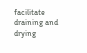facilitate draining and drying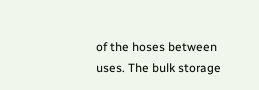of the hoses between uses. The bulk storage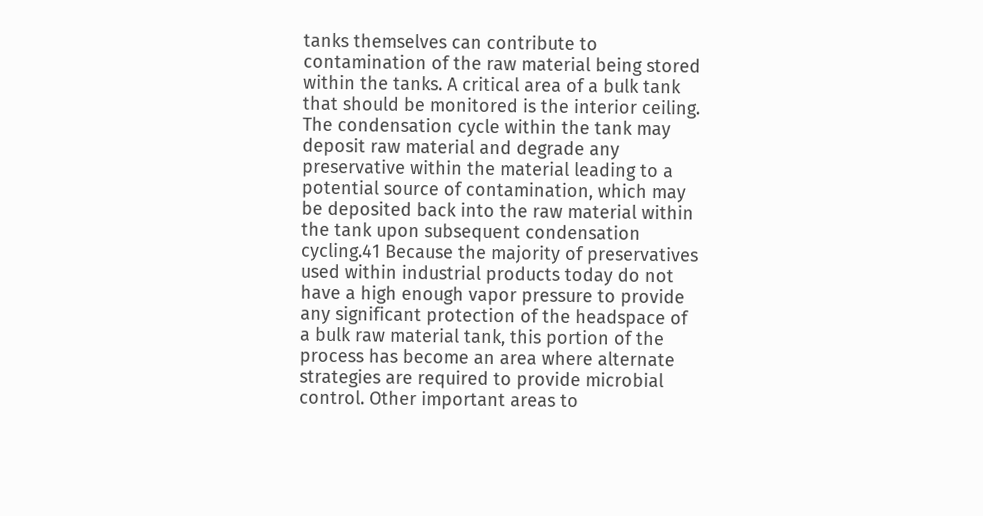tanks themselves can contribute to contamination of the raw material being stored within the tanks. A critical area of a bulk tank that should be monitored is the interior ceiling. The condensation cycle within the tank may deposit raw material and degrade any preservative within the material leading to a potential source of contamination, which may be deposited back into the raw material within the tank upon subsequent condensation cycling.41 Because the majority of preservatives used within industrial products today do not have a high enough vapor pressure to provide any significant protection of the headspace of a bulk raw material tank, this portion of the process has become an area where alternate strategies are required to provide microbial control. Other important areas to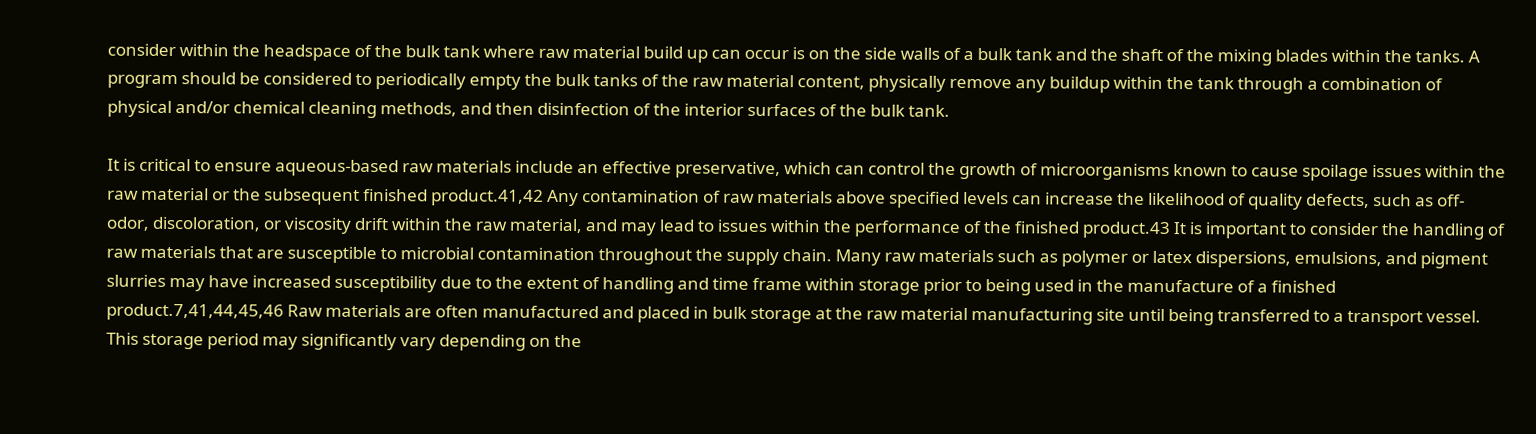consider within the headspace of the bulk tank where raw material build up can occur is on the side walls of a bulk tank and the shaft of the mixing blades within the tanks. A program should be considered to periodically empty the bulk tanks of the raw material content, physically remove any buildup within the tank through a combination of physical and/or chemical cleaning methods, and then disinfection of the interior surfaces of the bulk tank.

It is critical to ensure aqueous-based raw materials include an effective preservative, which can control the growth of microorganisms known to cause spoilage issues within the raw material or the subsequent finished product.41,42 Any contamination of raw materials above specified levels can increase the likelihood of quality defects, such as off-odor, discoloration, or viscosity drift within the raw material, and may lead to issues within the performance of the finished product.43 It is important to consider the handling of raw materials that are susceptible to microbial contamination throughout the supply chain. Many raw materials such as polymer or latex dispersions, emulsions, and pigment slurries may have increased susceptibility due to the extent of handling and time frame within storage prior to being used in the manufacture of a finished product.7,41,44,45,46 Raw materials are often manufactured and placed in bulk storage at the raw material manufacturing site until being transferred to a transport vessel. This storage period may significantly vary depending on the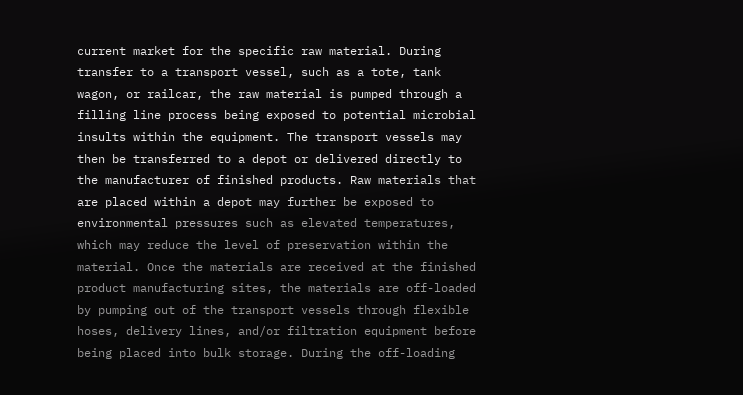current market for the specific raw material. During transfer to a transport vessel, such as a tote, tank wagon, or railcar, the raw material is pumped through a filling line process being exposed to potential microbial insults within the equipment. The transport vessels may then be transferred to a depot or delivered directly to the manufacturer of finished products. Raw materials that are placed within a depot may further be exposed to environmental pressures such as elevated temperatures, which may reduce the level of preservation within the material. Once the materials are received at the finished product manufacturing sites, the materials are off-loaded by pumping out of the transport vessels through flexible hoses, delivery lines, and/or filtration equipment before being placed into bulk storage. During the off-loading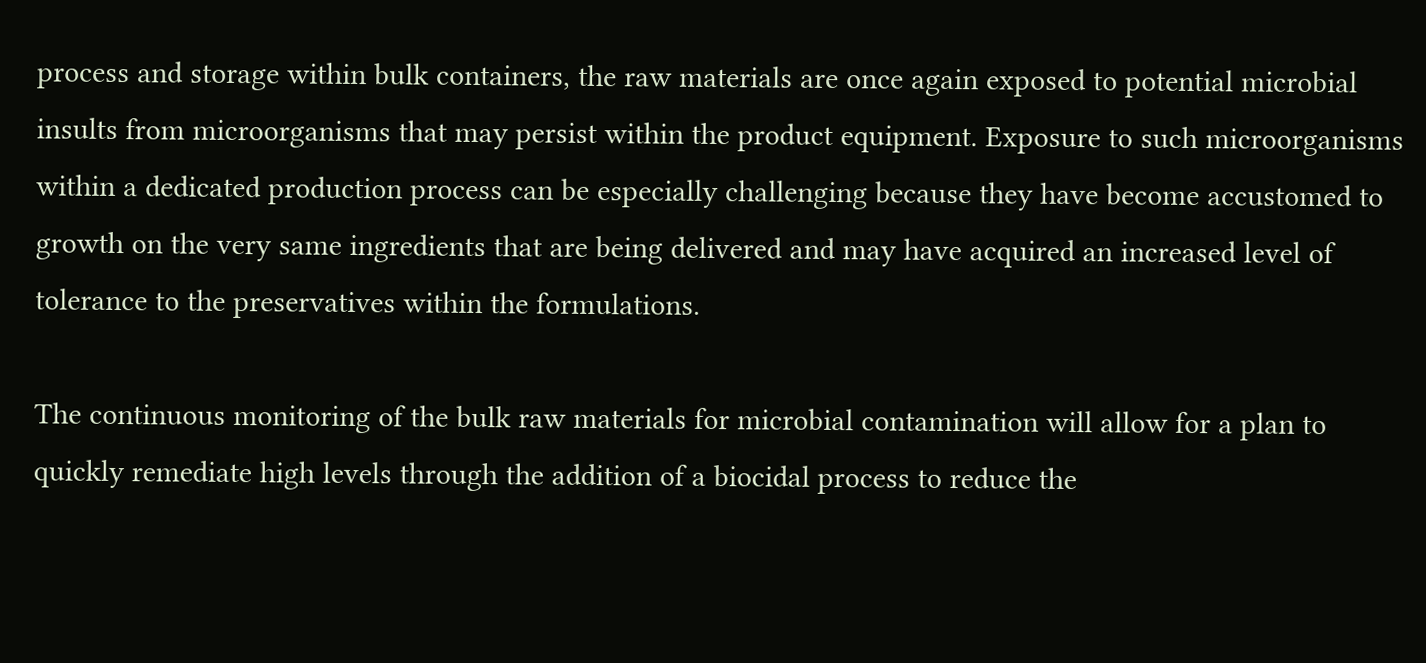process and storage within bulk containers, the raw materials are once again exposed to potential microbial insults from microorganisms that may persist within the product equipment. Exposure to such microorganisms within a dedicated production process can be especially challenging because they have become accustomed to growth on the very same ingredients that are being delivered and may have acquired an increased level of tolerance to the preservatives within the formulations.

The continuous monitoring of the bulk raw materials for microbial contamination will allow for a plan to quickly remediate high levels through the addition of a biocidal process to reduce the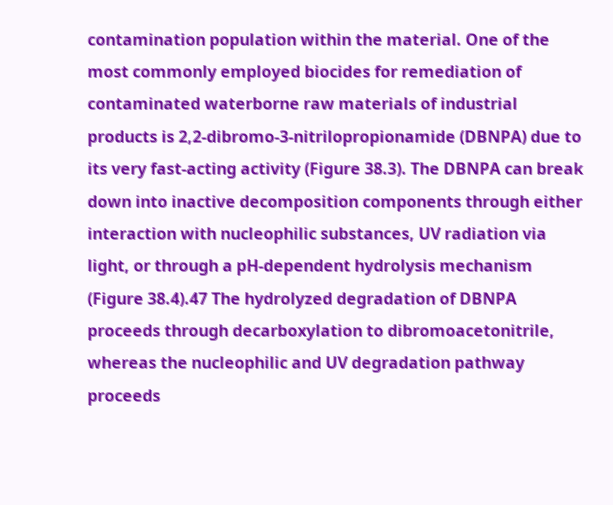contamination population within the material. One of the most commonly employed biocides for remediation of contaminated waterborne raw materials of industrial products is 2,2-dibromo-3-nitrilopropionamide (DBNPA) due to its very fast-acting activity (Figure 38.3). The DBNPA can break down into inactive decomposition components through either interaction with nucleophilic substances, UV radiation via light, or through a pH-dependent hydrolysis mechanism (Figure 38.4).47 The hydrolyzed degradation of DBNPA proceeds through decarboxylation to dibromoacetonitrile, whereas the nucleophilic and UV degradation pathway proceeds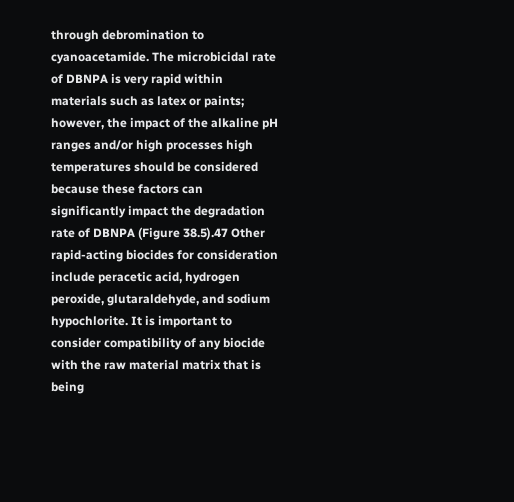through debromination to cyanoacetamide. The microbicidal rate of DBNPA is very rapid within materials such as latex or paints; however, the impact of the alkaline pH ranges and/or high processes high temperatures should be considered because these factors can significantly impact the degradation rate of DBNPA (Figure 38.5).47 Other rapid-acting biocides for consideration include peracetic acid, hydrogen peroxide, glutaraldehyde, and sodium hypochlorite. It is important to consider compatibility of any biocide
with the raw material matrix that is being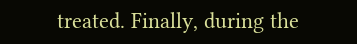treated. Finally, during the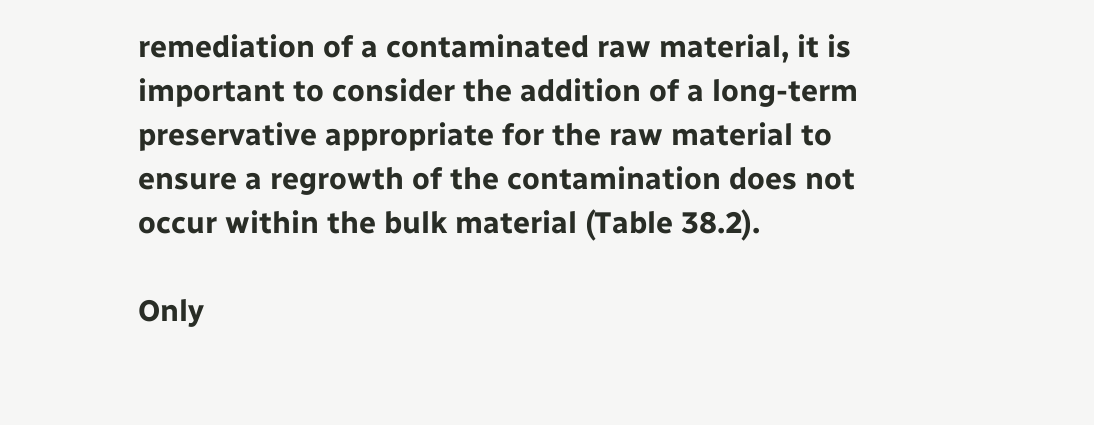remediation of a contaminated raw material, it is important to consider the addition of a long-term preservative appropriate for the raw material to ensure a regrowth of the contamination does not occur within the bulk material (Table 38.2).

Only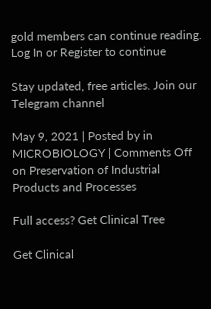gold members can continue reading. Log In or Register to continue

Stay updated, free articles. Join our Telegram channel

May 9, 2021 | Posted by in MICROBIOLOGY | Comments Off on Preservation of Industrial Products and Processes

Full access? Get Clinical Tree

Get Clinical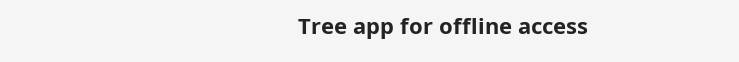Tree app for offline access